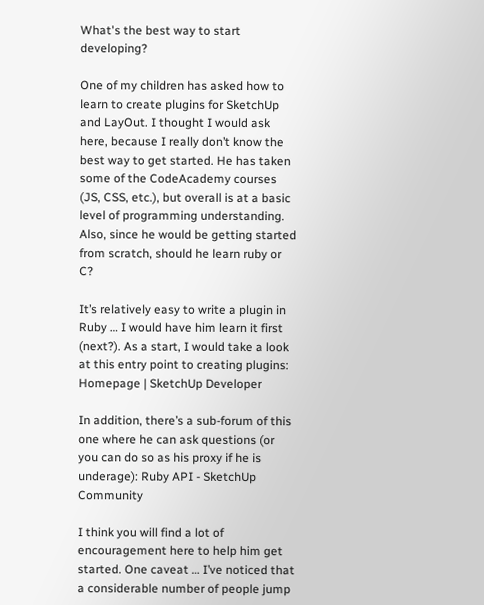What's the best way to start developing?

One of my children has asked how to learn to create plugins for SketchUp and LayOut. I thought I would ask here, because I really don’t know the best way to get started. He has taken some of the CodeAcademy courses (JS, CSS, etc.), but overall is at a basic level of programming understanding. Also, since he would be getting started from scratch, should he learn ruby or C?

It’s relatively easy to write a plugin in Ruby … I would have him learn it first (next?). As a start, I would take a look at this entry point to creating plugins: Homepage | SketchUp Developer

In addition, there’s a sub-forum of this one where he can ask questions (or you can do so as his proxy if he is underage): Ruby API - SketchUp Community

I think you will find a lot of encouragement here to help him get started. One caveat … I’ve noticed that a considerable number of people jump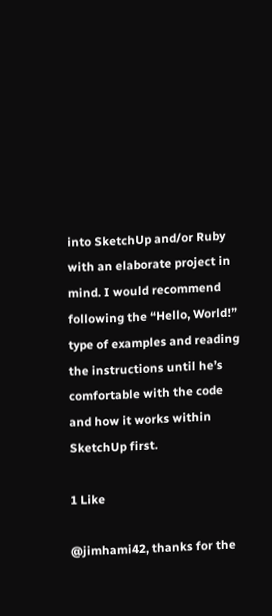into SketchUp and/or Ruby with an elaborate project in mind. I would recommend following the “Hello, World!” type of examples and reading the instructions until he’s comfortable with the code and how it works within SketchUp first.

1 Like

@jimhami42, thanks for the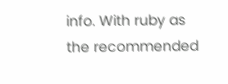info. With ruby as the recommended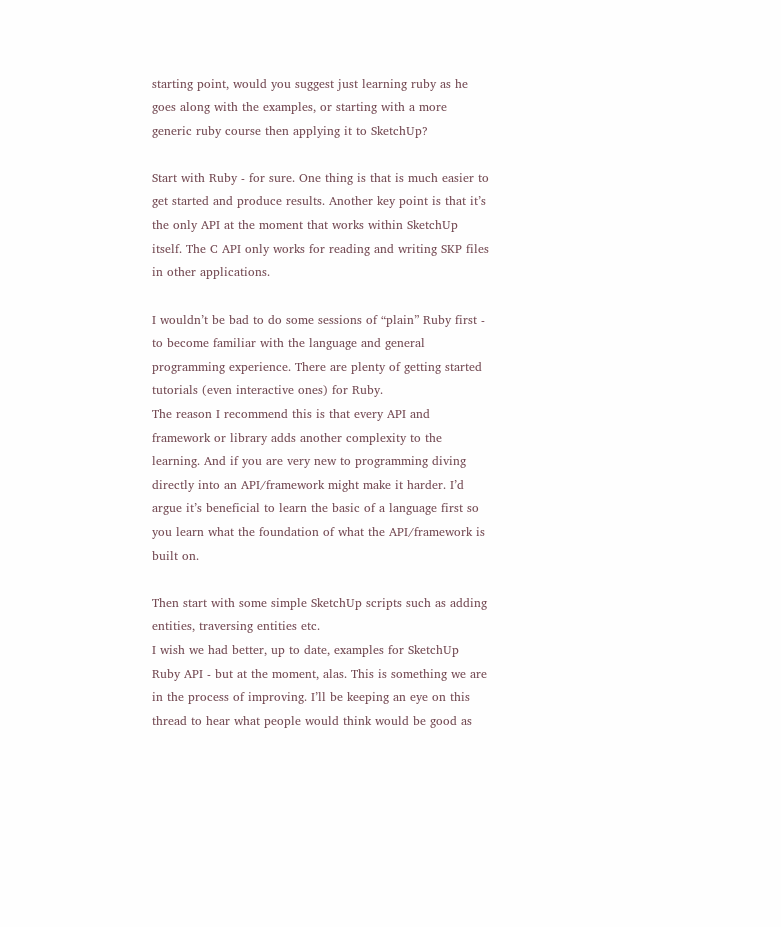starting point, would you suggest just learning ruby as he goes along with the examples, or starting with a more generic ruby course then applying it to SketchUp?

Start with Ruby - for sure. One thing is that is much easier to get started and produce results. Another key point is that it’s the only API at the moment that works within SketchUp itself. The C API only works for reading and writing SKP files in other applications.

I wouldn’t be bad to do some sessions of “plain” Ruby first - to become familiar with the language and general programming experience. There are plenty of getting started tutorials (even interactive ones) for Ruby.
The reason I recommend this is that every API and framework or library adds another complexity to the learning. And if you are very new to programming diving directly into an API/framework might make it harder. I’d argue it’s beneficial to learn the basic of a language first so you learn what the foundation of what the API/framework is built on.

Then start with some simple SketchUp scripts such as adding entities, traversing entities etc.
I wish we had better, up to date, examples for SketchUp Ruby API - but at the moment, alas. This is something we are in the process of improving. I’ll be keeping an eye on this thread to hear what people would think would be good as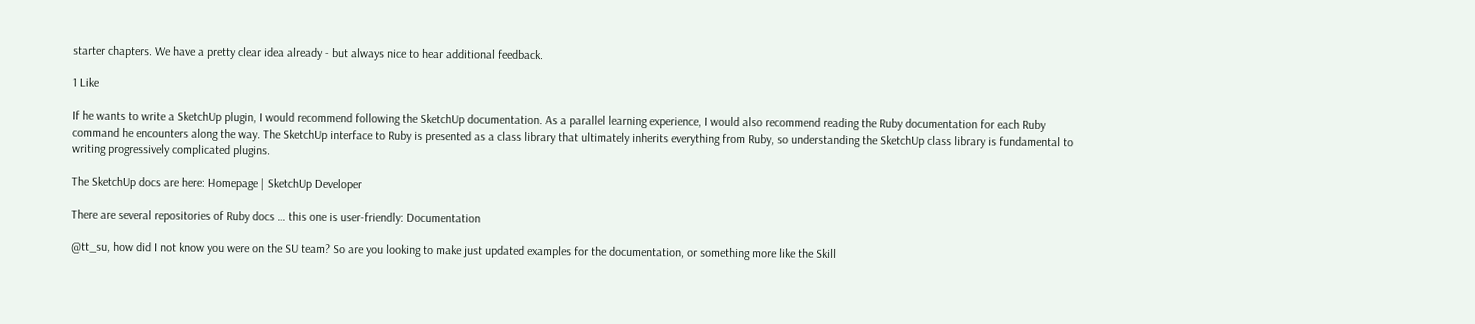starter chapters. We have a pretty clear idea already - but always nice to hear additional feedback.

1 Like

If he wants to write a SketchUp plugin, I would recommend following the SketchUp documentation. As a parallel learning experience, I would also recommend reading the Ruby documentation for each Ruby command he encounters along the way. The SketchUp interface to Ruby is presented as a class library that ultimately inherits everything from Ruby, so understanding the SketchUp class library is fundamental to writing progressively complicated plugins.

The SketchUp docs are here: Homepage | SketchUp Developer

There are several repositories of Ruby docs … this one is user-friendly: Documentation

@tt_su, how did I not know you were on the SU team? So are you looking to make just updated examples for the documentation, or something more like the Skill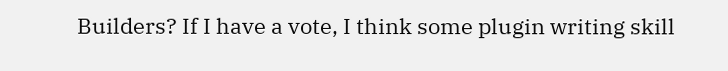Builders? If I have a vote, I think some plugin writing skill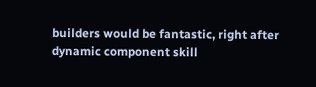builders would be fantastic, right after dynamic component skill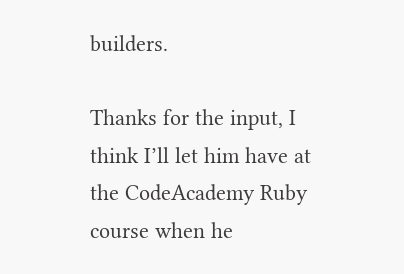builders.

Thanks for the input, I think I’ll let him have at the CodeAcademy Ruby course when he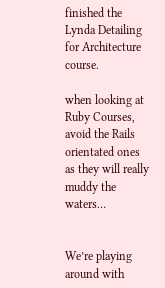finished the Lynda Detailing for Architecture course.

when looking at Ruby Courses, avoid the Rails orientated ones as they will really muddy the waters…


We’re playing around with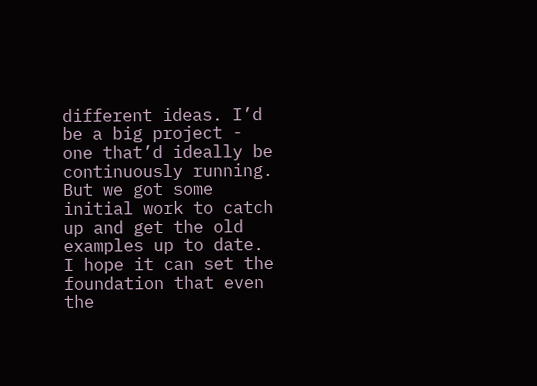different ideas. I’d be a big project - one that’d ideally be continuously running. But we got some initial work to catch up and get the old examples up to date. I hope it can set the foundation that even the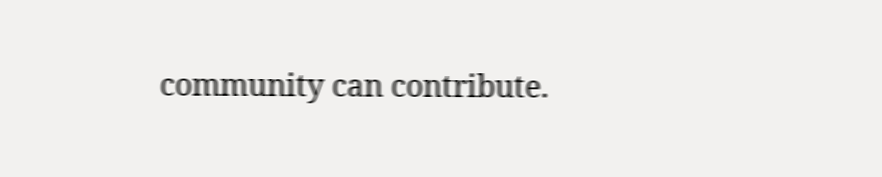community can contribute.